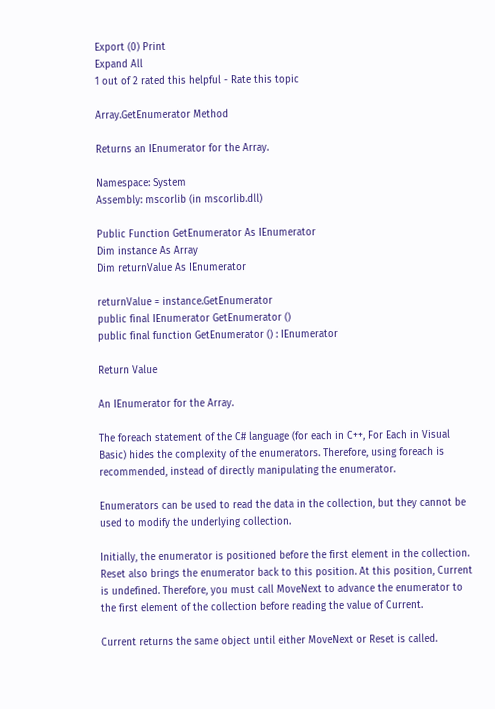Export (0) Print
Expand All
1 out of 2 rated this helpful - Rate this topic

Array.GetEnumerator Method

Returns an IEnumerator for the Array.

Namespace: System
Assembly: mscorlib (in mscorlib.dll)

Public Function GetEnumerator As IEnumerator
Dim instance As Array
Dim returnValue As IEnumerator

returnValue = instance.GetEnumerator
public final IEnumerator GetEnumerator ()
public final function GetEnumerator () : IEnumerator

Return Value

An IEnumerator for the Array.

The foreach statement of the C# language (for each in C++, For Each in Visual Basic) hides the complexity of the enumerators. Therefore, using foreach is recommended, instead of directly manipulating the enumerator.

Enumerators can be used to read the data in the collection, but they cannot be used to modify the underlying collection.

Initially, the enumerator is positioned before the first element in the collection. Reset also brings the enumerator back to this position. At this position, Current is undefined. Therefore, you must call MoveNext to advance the enumerator to the first element of the collection before reading the value of Current.

Current returns the same object until either MoveNext or Reset is called.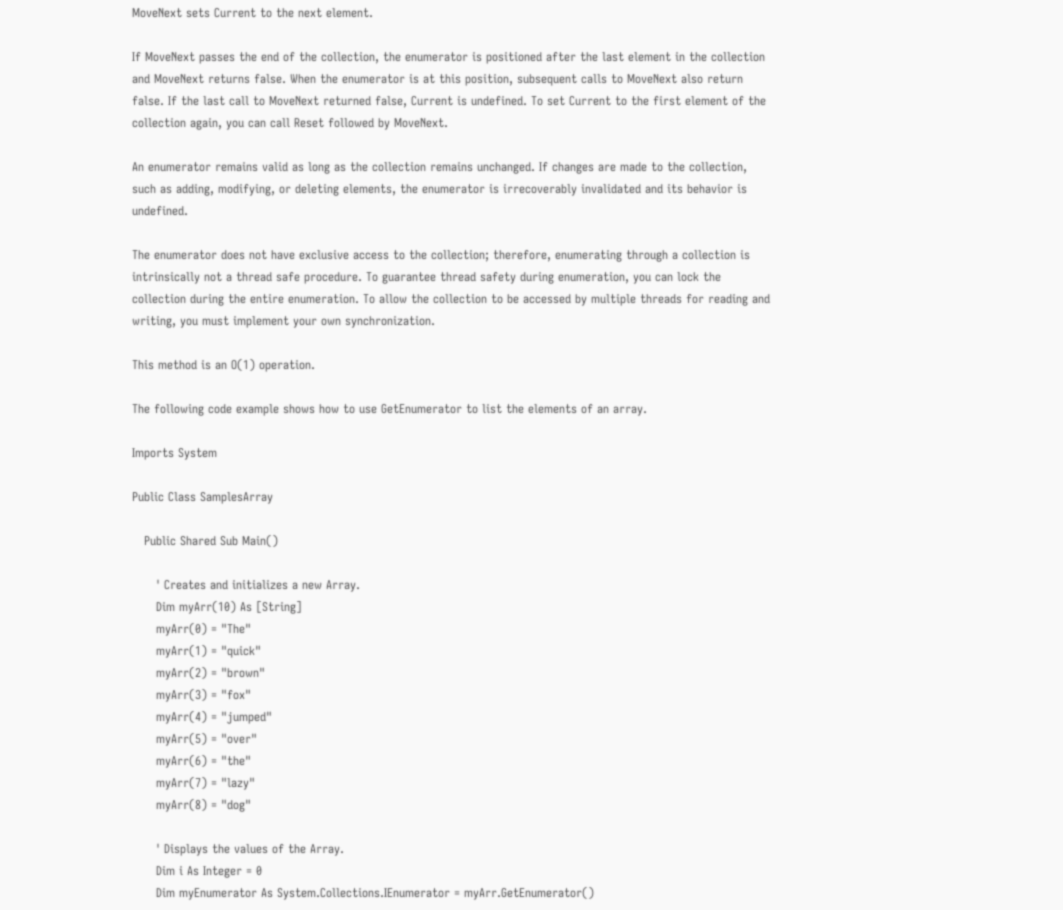MoveNext sets Current to the next element.

If MoveNext passes the end of the collection, the enumerator is positioned after the last element in the collection and MoveNext returns false. When the enumerator is at this position, subsequent calls to MoveNext also return false. If the last call to MoveNext returned false, Current is undefined. To set Current to the first element of the collection again, you can call Reset followed by MoveNext.

An enumerator remains valid as long as the collection remains unchanged. If changes are made to the collection, such as adding, modifying, or deleting elements, the enumerator is irrecoverably invalidated and its behavior is undefined.

The enumerator does not have exclusive access to the collection; therefore, enumerating through a collection is intrinsically not a thread safe procedure. To guarantee thread safety during enumeration, you can lock the collection during the entire enumeration. To allow the collection to be accessed by multiple threads for reading and writing, you must implement your own synchronization.

This method is an O(1) operation.

The following code example shows how to use GetEnumerator to list the elements of an array.

Imports System

Public Class SamplesArray

   Public Shared Sub Main()

      ' Creates and initializes a new Array.
      Dim myArr(10) As [String]
      myArr(0) = "The"
      myArr(1) = "quick"
      myArr(2) = "brown"
      myArr(3) = "fox"
      myArr(4) = "jumped"
      myArr(5) = "over"
      myArr(6) = "the"
      myArr(7) = "lazy"
      myArr(8) = "dog"

      ' Displays the values of the Array.
      Dim i As Integer = 0
      Dim myEnumerator As System.Collections.IEnumerator = myArr.GetEnumerator()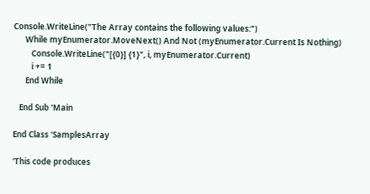Console.WriteLine("The Array contains the following values:")
      While myEnumerator.MoveNext() And Not (myEnumerator.Current Is Nothing)
         Console.WriteLine("[{0}] {1}", i, myEnumerator.Current)
         i += 1
      End While

   End Sub 'Main

End Class 'SamplesArray

'This code produces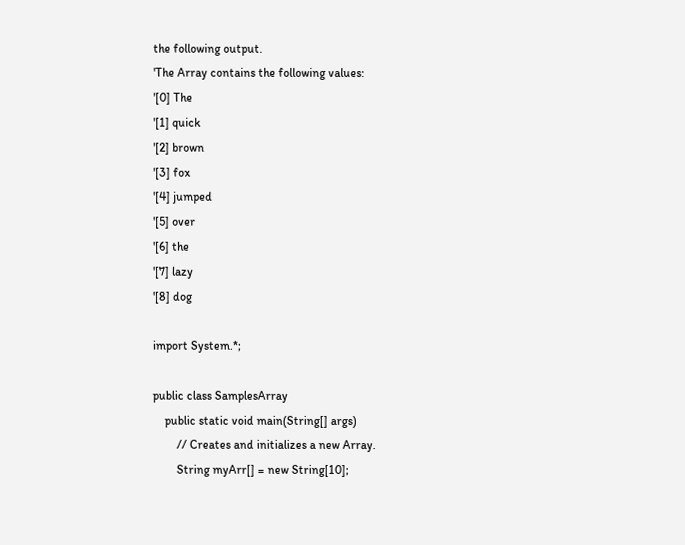the following output.
'The Array contains the following values:
'[0] The
'[1] quick
'[2] brown
'[3] fox
'[4] jumped
'[5] over
'[6] the
'[7] lazy
'[8] dog

import System.*;

public class SamplesArray
    public static void main(String[] args)
        // Creates and initializes a new Array.
        String myArr[] = new String[10];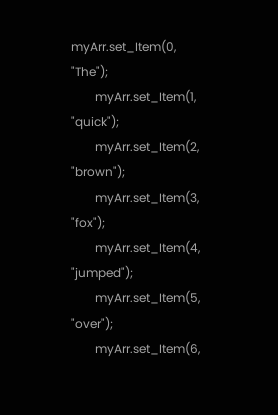myArr.set_Item(0, "The");
        myArr.set_Item(1, "quick");
        myArr.set_Item(2, "brown");
        myArr.set_Item(3, "fox");
        myArr.set_Item(4, "jumped");
        myArr.set_Item(5, "over");
        myArr.set_Item(6,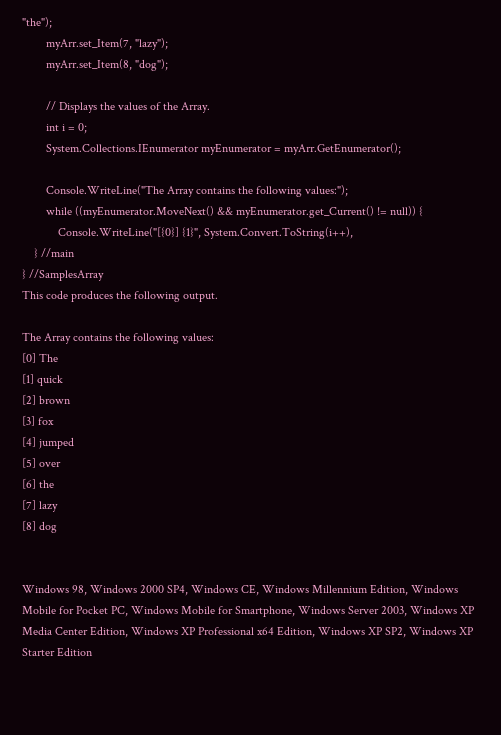"the");
        myArr.set_Item(7, "lazy");
        myArr.set_Item(8, "dog");

        // Displays the values of the Array.
        int i = 0;
        System.Collections.IEnumerator myEnumerator = myArr.GetEnumerator();

        Console.WriteLine("The Array contains the following values:");
        while ((myEnumerator.MoveNext() && myEnumerator.get_Current() != null)) {
            Console.WriteLine("[{0}] {1}", System.Convert.ToString(i++),
    } //main
} //SamplesArray
This code produces the following output.

The Array contains the following values:
[0] The
[1] quick
[2] brown
[3] fox
[4] jumped
[5] over
[6] the
[7] lazy
[8] dog


Windows 98, Windows 2000 SP4, Windows CE, Windows Millennium Edition, Windows Mobile for Pocket PC, Windows Mobile for Smartphone, Windows Server 2003, Windows XP Media Center Edition, Windows XP Professional x64 Edition, Windows XP SP2, Windows XP Starter Edition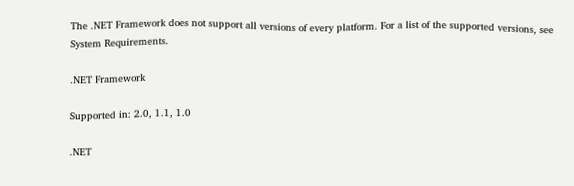The .NET Framework does not support all versions of every platform. For a list of the supported versions, see System Requirements.

.NET Framework

Supported in: 2.0, 1.1, 1.0

.NET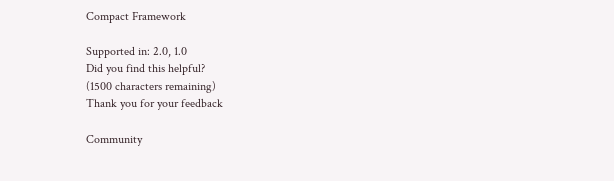Compact Framework

Supported in: 2.0, 1.0
Did you find this helpful?
(1500 characters remaining)
Thank you for your feedback

Community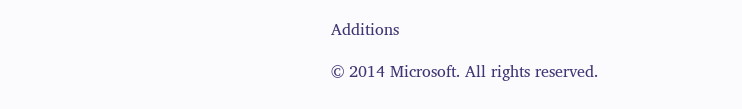Additions

© 2014 Microsoft. All rights reserved.